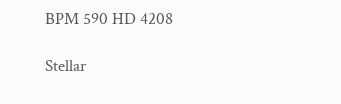BPM 590 HD 4208

Stellar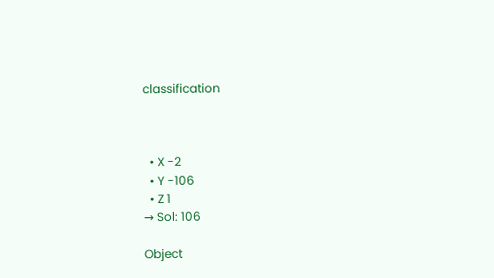classification



  • X -2
  • Y -106
  • Z 1
→ Sol: 106

Object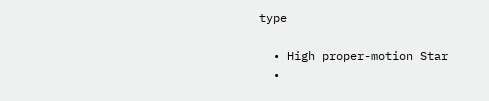type

  • High proper-motion Star
  •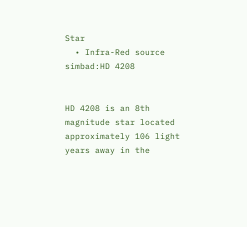Star
  • Infra-Red source
simbad:HD 4208


HD 4208 is an 8th magnitude star located approximately 106 light years away in the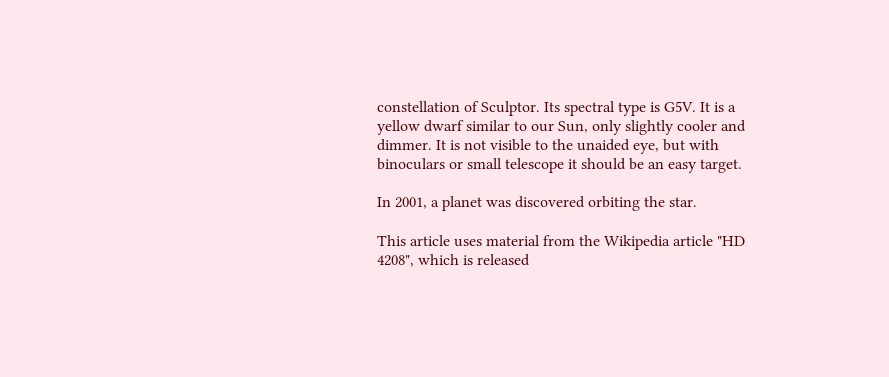constellation of Sculptor. Its spectral type is G5V. It is a yellow dwarf similar to our Sun, only slightly cooler and dimmer. It is not visible to the unaided eye, but with binoculars or small telescope it should be an easy target.

In 2001, a planet was discovered orbiting the star.

This article uses material from the Wikipedia article "HD 4208", which is released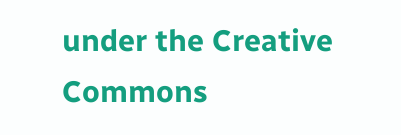under the Creative Commons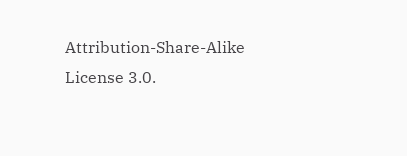Attribution-Share-Alike License 3.0.